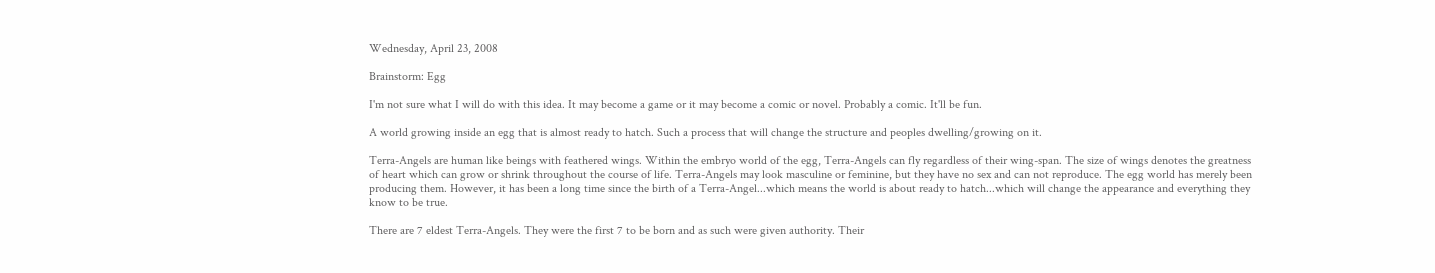Wednesday, April 23, 2008

Brainstorm: Egg

I'm not sure what I will do with this idea. It may become a game or it may become a comic or novel. Probably a comic. It'll be fun.

A world growing inside an egg that is almost ready to hatch. Such a process that will change the structure and peoples dwelling/growing on it.

Terra-Angels are human like beings with feathered wings. Within the embryo world of the egg, Terra-Angels can fly regardless of their wing-span. The size of wings denotes the greatness of heart which can grow or shrink throughout the course of life. Terra-Angels may look masculine or feminine, but they have no sex and can not reproduce. The egg world has merely been producing them. However, it has been a long time since the birth of a Terra-Angel...which means the world is about ready to hatch...which will change the appearance and everything they know to be true.

There are 7 eldest Terra-Angels. They were the first 7 to be born and as such were given authority. Their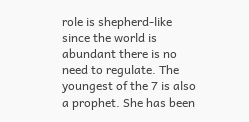role is shepherd-like since the world is abundant there is no need to regulate. The youngest of the 7 is also a prophet. She has been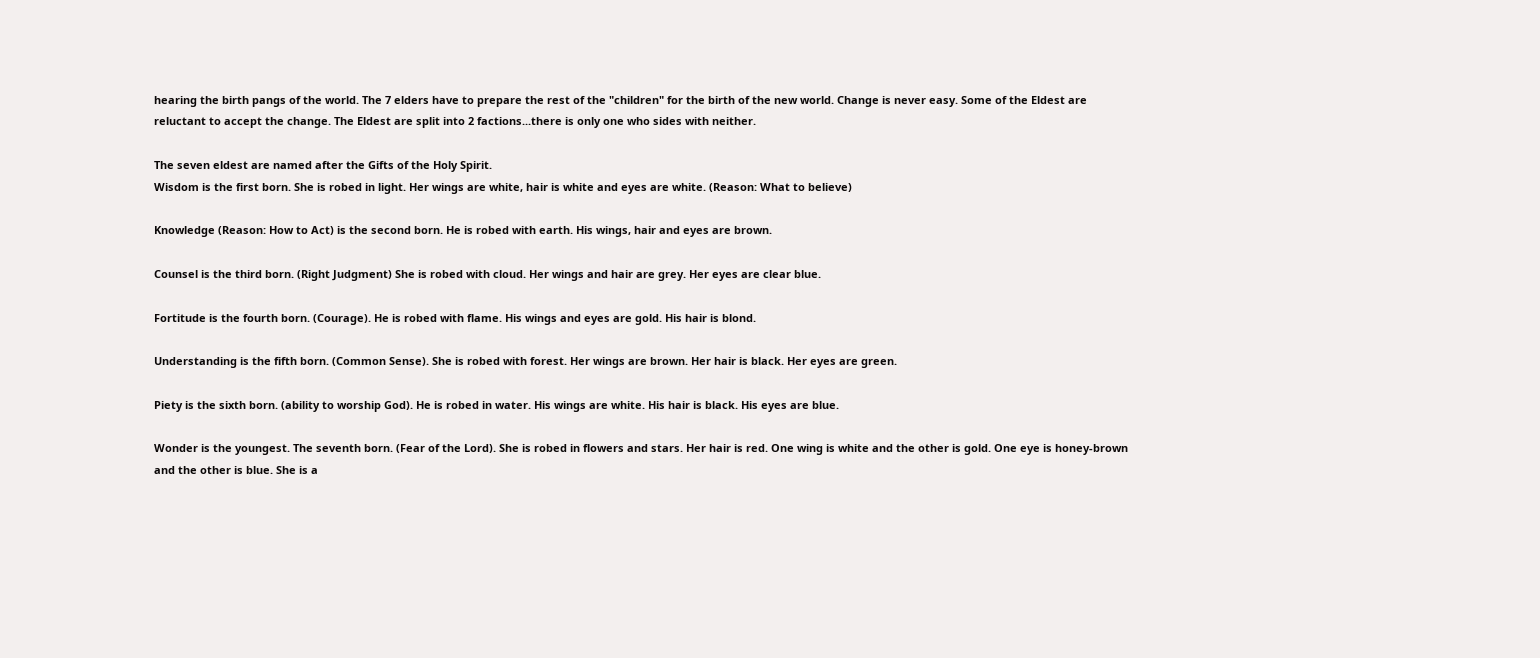hearing the birth pangs of the world. The 7 elders have to prepare the rest of the "children" for the birth of the new world. Change is never easy. Some of the Eldest are reluctant to accept the change. The Eldest are split into 2 factions...there is only one who sides with neither.

The seven eldest are named after the Gifts of the Holy Spirit.
Wisdom is the first born. She is robed in light. Her wings are white, hair is white and eyes are white. (Reason: What to believe)

Knowledge (Reason: How to Act) is the second born. He is robed with earth. His wings, hair and eyes are brown.

Counsel is the third born. (Right Judgment) She is robed with cloud. Her wings and hair are grey. Her eyes are clear blue.

Fortitude is the fourth born. (Courage). He is robed with flame. His wings and eyes are gold. His hair is blond.

Understanding is the fifth born. (Common Sense). She is robed with forest. Her wings are brown. Her hair is black. Her eyes are green.

Piety is the sixth born. (ability to worship God). He is robed in water. His wings are white. His hair is black. His eyes are blue.

Wonder is the youngest. The seventh born. (Fear of the Lord). She is robed in flowers and stars. Her hair is red. One wing is white and the other is gold. One eye is honey-brown and the other is blue. She is a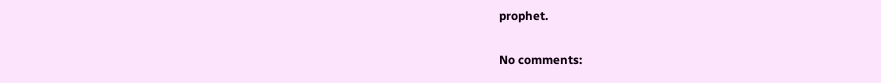prophet.

No comments: